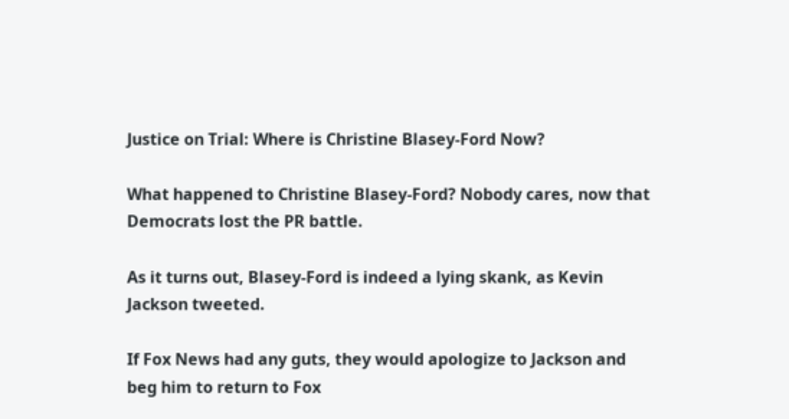Justice on Trial: Where is Christine Blasey-Ford Now?

What happened to Christine Blasey-Ford? Nobody cares, now that Democrats lost the PR battle.

As it turns out, Blasey-Ford is indeed a lying skank, as Kevin Jackson tweeted.

If Fox News had any guts, they would apologize to Jackson and beg him to return to Fox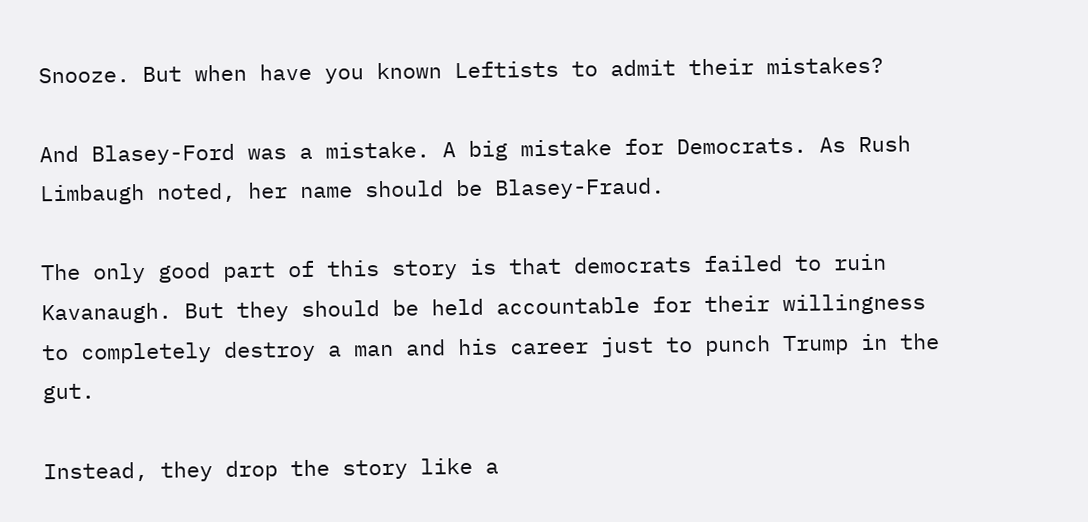Snooze. But when have you known Leftists to admit their mistakes?

And Blasey-Ford was a mistake. A big mistake for Democrats. As Rush Limbaugh noted, her name should be Blasey-Fraud.

The only good part of this story is that democrats failed to ruin Kavanaugh. But they should be held accountable for their willingness to completely destroy a man and his career just to punch Trump in the gut.

Instead, they drop the story like a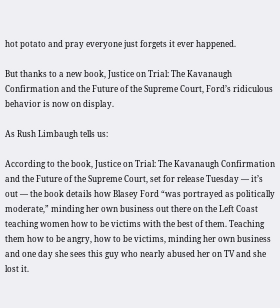hot potato and pray everyone just forgets it ever happened.

But thanks to a new book, Justice on Trial: The Kavanaugh Confirmation and the Future of the Supreme Court, Ford’s ridiculous behavior is now on display.

As Rush Limbaugh tells us:

According to the book, Justice on Trial: The Kavanaugh Confirmation and the Future of the Supreme Court, set for release Tuesday — it’s out — the book details how Blasey Ford “was portrayed as politically moderate,” minding her own business out there on the Left Coast teaching women how to be victims with the best of them. Teaching them how to be angry, how to be victims, minding her own business and one day she sees this guy who nearly abused her on TV and she lost it.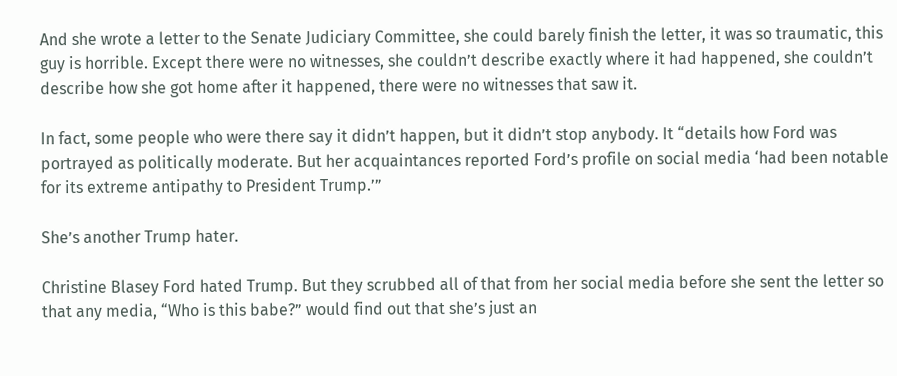And she wrote a letter to the Senate Judiciary Committee, she could barely finish the letter, it was so traumatic, this guy is horrible. Except there were no witnesses, she couldn’t describe exactly where it had happened, she couldn’t describe how she got home after it happened, there were no witnesses that saw it.

In fact, some people who were there say it didn’t happen, but it didn’t stop anybody. It “details how Ford was portrayed as politically moderate. But her acquaintances reported Ford’s profile on social media ‘had been notable for its extreme antipathy to President Trump.’”

She’s another Trump hater.

Christine Blasey Ford hated Trump. But they scrubbed all of that from her social media before she sent the letter so that any media, “Who is this babe?” would find out that she’s just an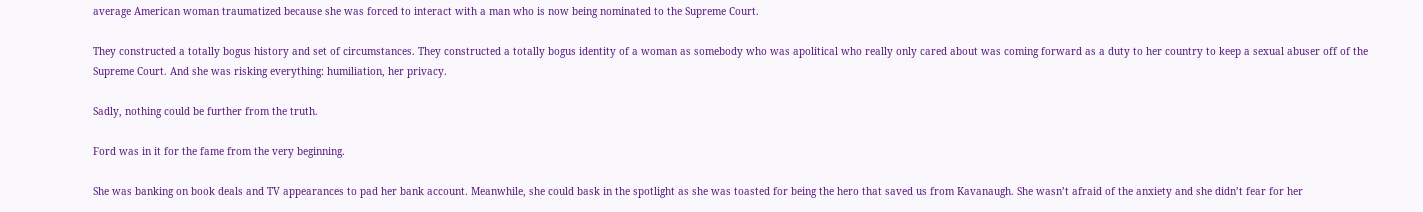average American woman traumatized because she was forced to interact with a man who is now being nominated to the Supreme Court.

They constructed a totally bogus history and set of circumstances. They constructed a totally bogus identity of a woman as somebody who was apolitical who really only cared about was coming forward as a duty to her country to keep a sexual abuser off of the Supreme Court. And she was risking everything: humiliation, her privacy.

Sadly, nothing could be further from the truth.

Ford was in it for the fame from the very beginning.

She was banking on book deals and TV appearances to pad her bank account. Meanwhile, she could bask in the spotlight as she was toasted for being the hero that saved us from Kavanaugh. She wasn’t afraid of the anxiety and she didn’t fear for her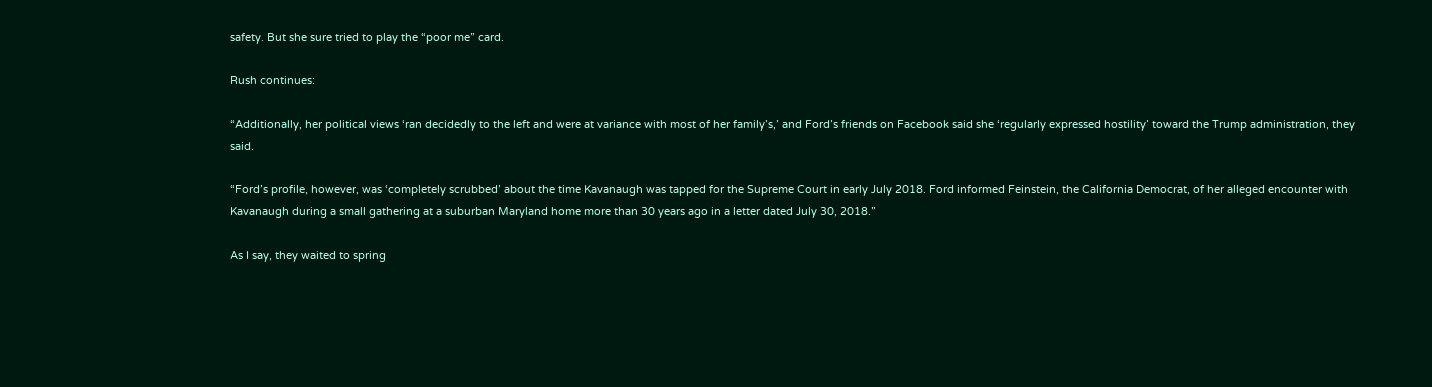safety. But she sure tried to play the “poor me” card.

Rush continues:

“Additionally, her political views ‘ran decidedly to the left and were at variance with most of her family’s,’ and Ford’s friends on Facebook said she ‘regularly expressed hostility’ toward the Trump administration, they said.

“Ford’s profile, however, was ‘completely scrubbed’ about the time Kavanaugh was tapped for the Supreme Court in early July 2018. Ford informed Feinstein, the California Democrat, of her alleged encounter with Kavanaugh during a small gathering at a suburban Maryland home more than 30 years ago in a letter dated July 30, 2018.”

As I say, they waited to spring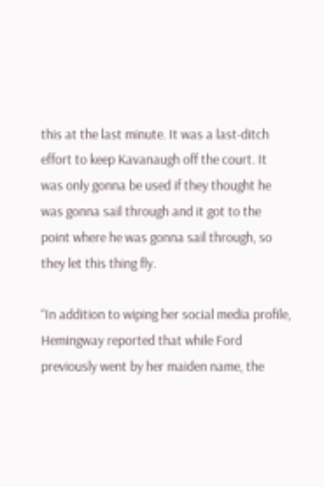this at the last minute. It was a last-ditch effort to keep Kavanaugh off the court. It was only gonna be used if they thought he was gonna sail through and it got to the point where he was gonna sail through, so they let this thing fly.

“In addition to wiping her social media profile, Hemingway reported that while Ford previously went by her maiden name, the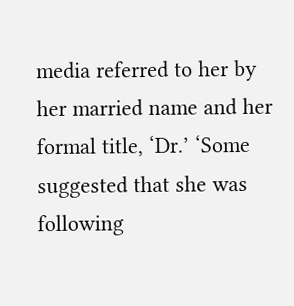media referred to her by her married name and her formal title, ‘Dr.’ ‘Some suggested that she was following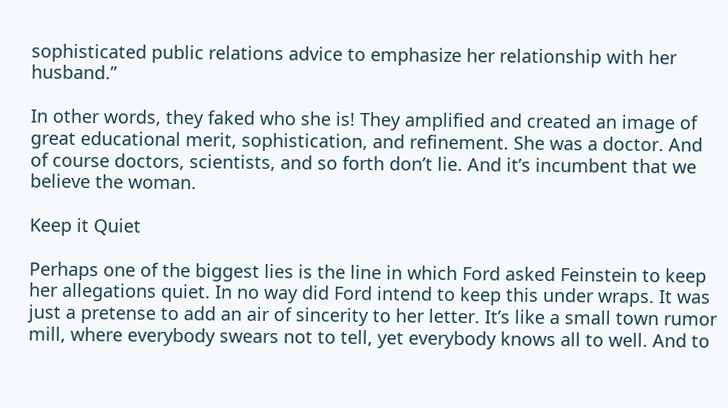sophisticated public relations advice to emphasize her relationship with her husband.”

In other words, they faked who she is! They amplified and created an image of great educational merit, sophistication, and refinement. She was a doctor. And of course doctors, scientists, and so forth don’t lie. And it’s incumbent that we believe the woman.

Keep it Quiet

Perhaps one of the biggest lies is the line in which Ford asked Feinstein to keep her allegations quiet. In no way did Ford intend to keep this under wraps. It was just a pretense to add an air of sincerity to her letter. It’s like a small town rumor mill, where everybody swears not to tell, yet everybody knows all to well. And to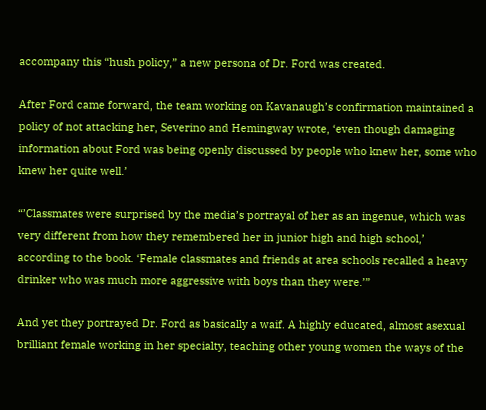accompany this “hush policy,” a new persona of Dr. Ford was created.

After Ford came forward, the team working on Kavanaugh’s confirmation maintained a policy of not attacking her, Severino and Hemingway wrote, ‘even though damaging information about Ford was being openly discussed by people who knew her, some who knew her quite well.’

“’Classmates were surprised by the media’s portrayal of her as an ingenue, which was very different from how they remembered her in junior high and high school,’ according to the book. ‘Female classmates and friends at area schools recalled a heavy drinker who was much more aggressive with boys than they were.’”

And yet they portrayed Dr. Ford as basically a waif. A highly educated, almost asexual brilliant female working in her specialty, teaching other young women the ways of the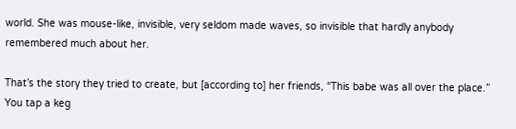world. She was mouse-like, invisible, very seldom made waves, so invisible that hardly anybody remembered much about her.

That’s the story they tried to create, but [according to] her friends, “This babe was all over the place.” You tap a keg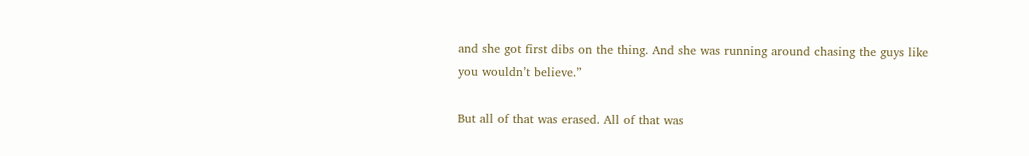and she got first dibs on the thing. And she was running around chasing the guys like you wouldn’t believe.”

But all of that was erased. All of that was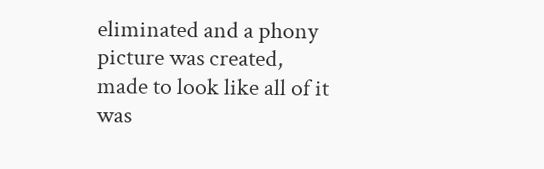eliminated and a phony picture was created, made to look like all of it was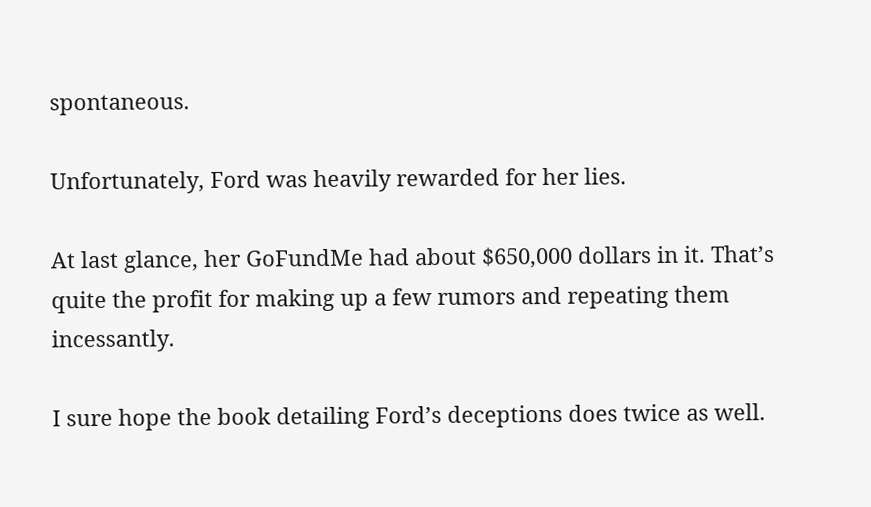spontaneous.

Unfortunately, Ford was heavily rewarded for her lies.

At last glance, her GoFundMe had about $650,000 dollars in it. That’s quite the profit for making up a few rumors and repeating them incessantly.

I sure hope the book detailing Ford’s deceptions does twice as well.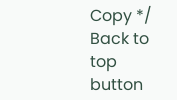Copy */
Back to top button